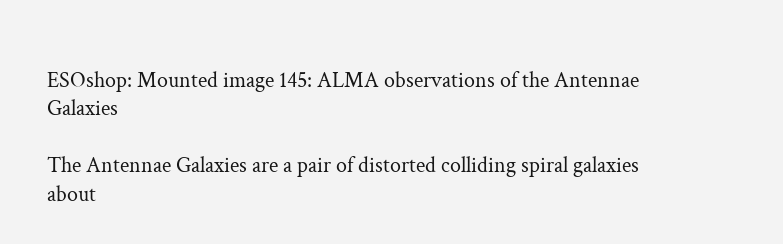ESOshop: Mounted image 145: ALMA observations of the Antennae Galaxies

The Antennae Galaxies are a pair of distorted colliding spiral galaxies about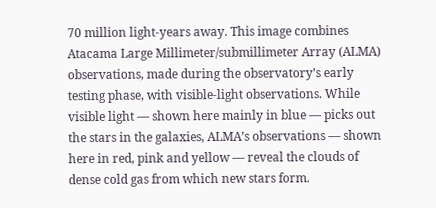70 million light-years away. This image combines Atacama Large Millimeter/submillimeter Array (ALMA) observations, made during the observatory’s early testing phase, with visible-light observations. While visible light — shown here mainly in blue — picks out the stars in the galaxies, ALMA’s observations — shown here in red, pink and yellow — reveal the clouds of dense cold gas from which new stars form.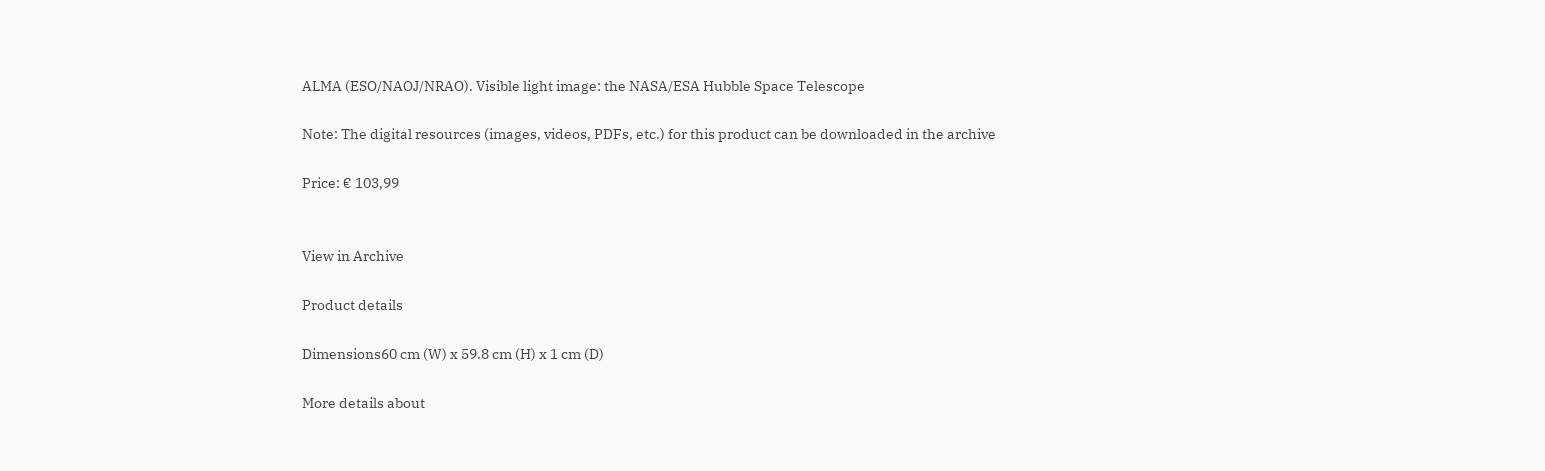ALMA (ESO/NAOJ/NRAO). Visible light image: the NASA/ESA Hubble Space Telescope

Note: The digital resources (images, videos, PDFs, etc.) for this product can be downloaded in the archive

Price: € 103,99


View in Archive

Product details

Dimensions60 cm (W) x 59.8 cm (H) x 1 cm (D)

More details about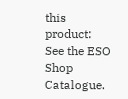this product:
See the ESO Shop Catalogue.